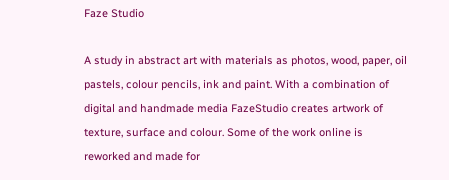Faze Studio

A study in abstract art with materials as photos, wood, paper, oil pastels, colour pencils, ink and paint. With a combination of digital and handmade media FazeStudio creates artwork of texture, surface and colour. Some of the work online is reworked and made for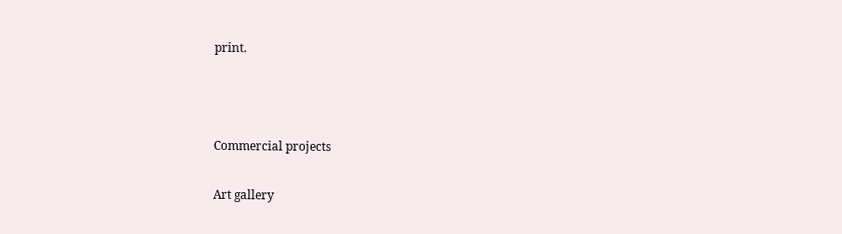print.



Commercial projects

Art gallery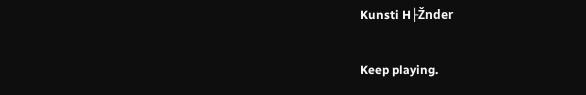Kunsti H├Žnder

Keep playing.